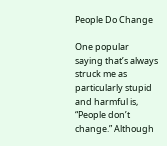People Do Change

One popular saying that’s always struck me as particularly stupid and harmful is, “People don’t change.” Although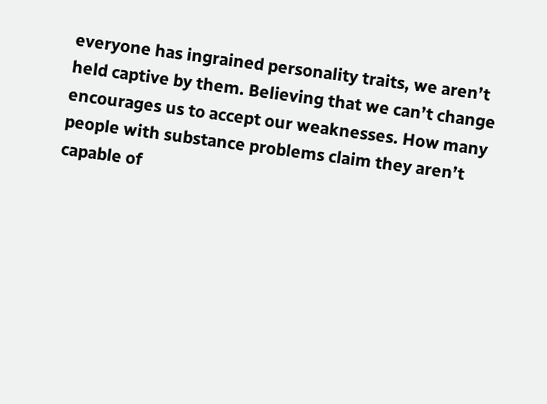everyone has ingrained personality traits, we aren’t held captive by them. Believing that we can’t change encourages us to accept our weaknesses. How many people with substance problems claim they aren’t capable of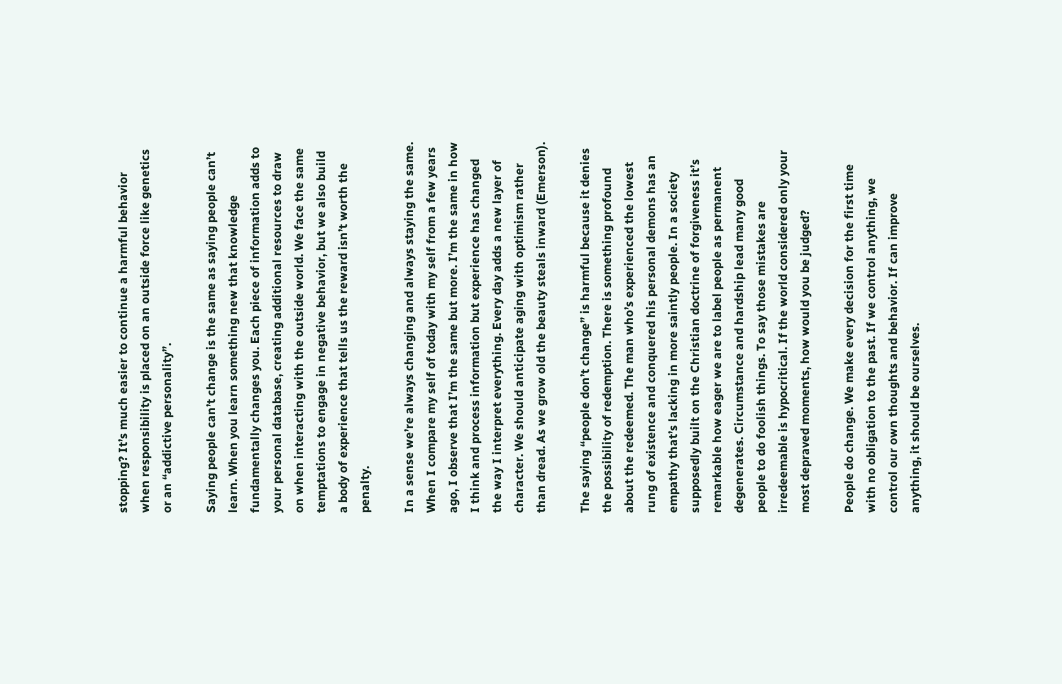stopping? It’s much easier to continue a harmful behavior when responsibility is placed on an outside force like genetics or an “addictive personality”.

Saying people can’t change is the same as saying people can’t learn. When you learn something new that knowledge fundamentally changes you. Each piece of information adds to your personal database, creating additional resources to draw on when interacting with the outside world. We face the same temptations to engage in negative behavior, but we also build a body of experience that tells us the reward isn’t worth the penalty.

In a sense we’re always changing and always staying the same. When I compare my self of today with my self from a few years ago, I observe that I’m the same but more. I’m the same in how I think and process information but experience has changed the way I interpret everything. Every day adds a new layer of character. We should anticipate aging with optimism rather than dread. As we grow old the beauty steals inward (Emerson).

The saying “people don’t change” is harmful because it denies the possibility of redemption. There is something profound about the redeemed. The man who’s experienced the lowest rung of existence and conquered his personal demons has an empathy that’s lacking in more saintly people. In a society supposedly built on the Christian doctrine of forgiveness it’s remarkable how eager we are to label people as permanent degenerates. Circumstance and hardship lead many good people to do foolish things. To say those mistakes are irredeemable is hypocritical. If the world considered only your most depraved moments, how would you be judged?

People do change. We make every decision for the first time with no obligation to the past. If we control anything, we control our own thoughts and behavior. If can improve anything, it should be ourselves.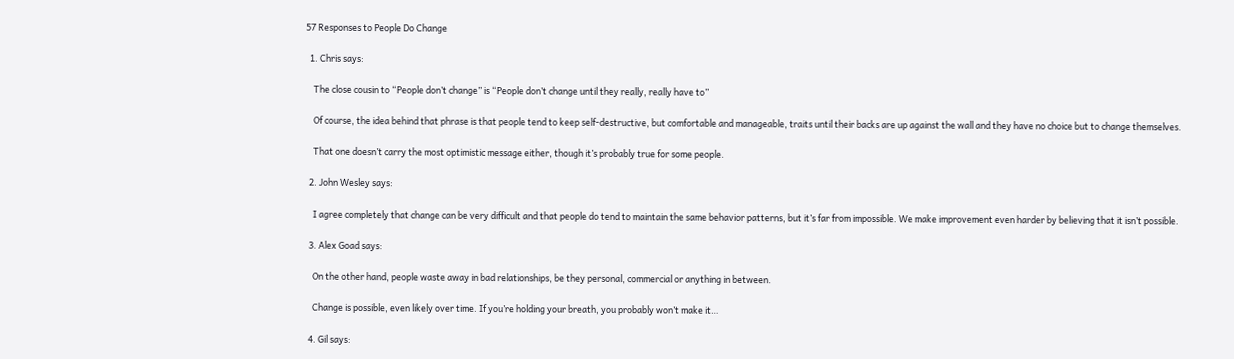57 Responses to People Do Change

  1. Chris says:

    The close cousin to “People don’t change” is “People don’t change until they really, really have to”

    Of course, the idea behind that phrase is that people tend to keep self-destructive, but comfortable and manageable, traits until their backs are up against the wall and they have no choice but to change themselves.

    That one doesn’t carry the most optimistic message either, though it’s probably true for some people.

  2. John Wesley says:

    I agree completely that change can be very difficult and that people do tend to maintain the same behavior patterns, but it’s far from impossible. We make improvement even harder by believing that it isn’t possible.

  3. Alex Goad says:

    On the other hand, people waste away in bad relationships, be they personal, commercial or anything in between.

    Change is possible, even likely over time. If you’re holding your breath, you probably won’t make it…

  4. Gil says: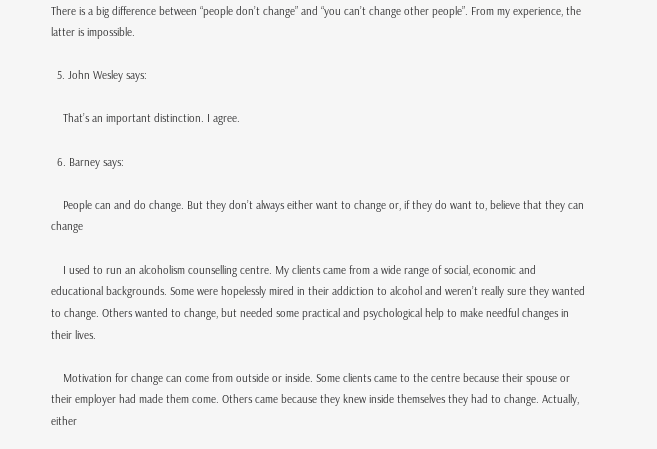There is a big difference between “people don’t change” and “you can’t change other people”. From my experience, the latter is impossible.

  5. John Wesley says:

    That’s an important distinction. I agree.

  6. Barney says:

    People can and do change. But they don’t always either want to change or, if they do want to, believe that they can change

    I used to run an alcoholism counselling centre. My clients came from a wide range of social, economic and educational backgrounds. Some were hopelessly mired in their addiction to alcohol and weren’t really sure they wanted to change. Others wanted to change, but needed some practical and psychological help to make needful changes in their lives.

    Motivation for change can come from outside or inside. Some clients came to the centre because their spouse or their employer had made them come. Others came because they knew inside themselves they had to change. Actually, either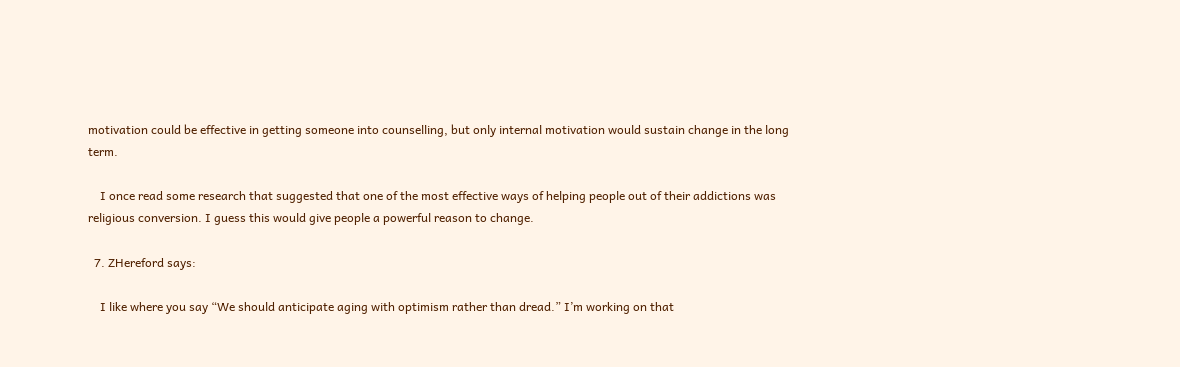motivation could be effective in getting someone into counselling, but only internal motivation would sustain change in the long term.

    I once read some research that suggested that one of the most effective ways of helping people out of their addictions was religious conversion. I guess this would give people a powerful reason to change.

  7. ZHereford says:

    I like where you say “We should anticipate aging with optimism rather than dread.” I’m working on that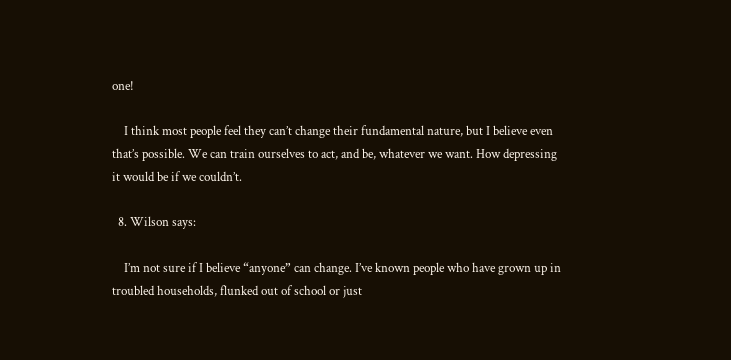one!

    I think most people feel they can’t change their fundamental nature, but I believe even that’s possible. We can train ourselves to act, and be, whatever we want. How depressing it would be if we couldn’t.

  8. Wilson says:

    I’m not sure if I believe “anyone” can change. I’ve known people who have grown up in troubled households, flunked out of school or just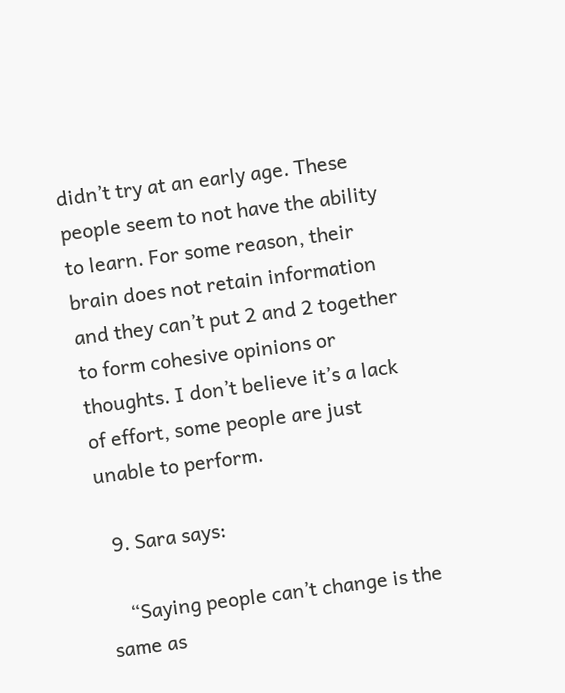didn’t try at an early age. These people seem to not have the ability to learn. For some reason, their brain does not retain information and they can’t put 2 and 2 together to form cohesive opinions or thoughts. I don’t believe it’s a lack of effort, some people are just unable to perform.

  9. Sara says:

    “Saying people can’t change is the same as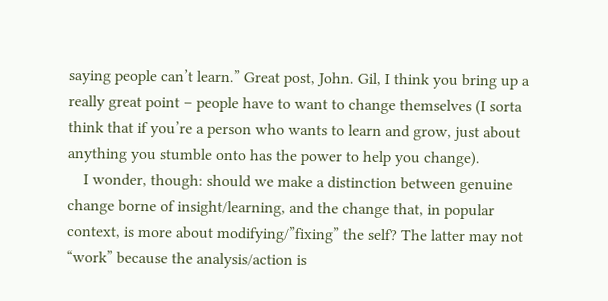saying people can’t learn.” Great post, John. Gil, I think you bring up a really great point – people have to want to change themselves (I sorta think that if you’re a person who wants to learn and grow, just about anything you stumble onto has the power to help you change).
    I wonder, though: should we make a distinction between genuine change borne of insight/learning, and the change that, in popular context, is more about modifying/”fixing” the self? The latter may not “work” because the analysis/action is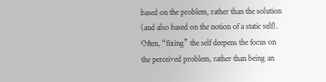based on the problem, rather than the solution (and also based on the notion of a static self). Often, “fixing” the self deepens the focus on the perceived problem, rather than being an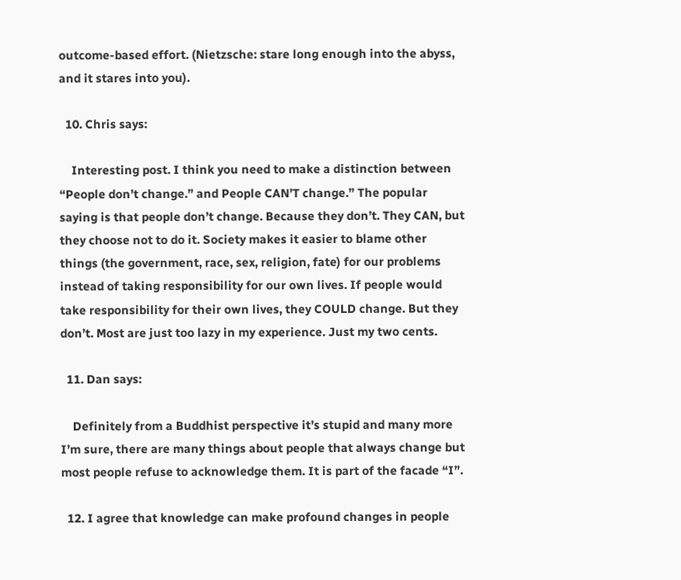outcome-based effort. (Nietzsche: stare long enough into the abyss, and it stares into you).

  10. Chris says:

    Interesting post. I think you need to make a distinction between “People don’t change.” and People CAN’T change.” The popular saying is that people don’t change. Because they don’t. They CAN, but they choose not to do it. Society makes it easier to blame other things (the government, race, sex, religion, fate) for our problems instead of taking responsibility for our own lives. If people would take responsibility for their own lives, they COULD change. But they don’t. Most are just too lazy in my experience. Just my two cents.

  11. Dan says:

    Definitely from a Buddhist perspective it’s stupid and many more I’m sure, there are many things about people that always change but most people refuse to acknowledge them. It is part of the facade “I”.

  12. I agree that knowledge can make profound changes in people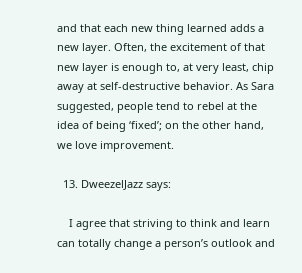and that each new thing learned adds a new layer. Often, the excitement of that new layer is enough to, at very least, chip away at self-destructive behavior. As Sara suggested, people tend to rebel at the idea of being ‘fixed’; on the other hand, we love improvement.

  13. DweezelJazz says:

    I agree that striving to think and learn can totally change a person’s outlook and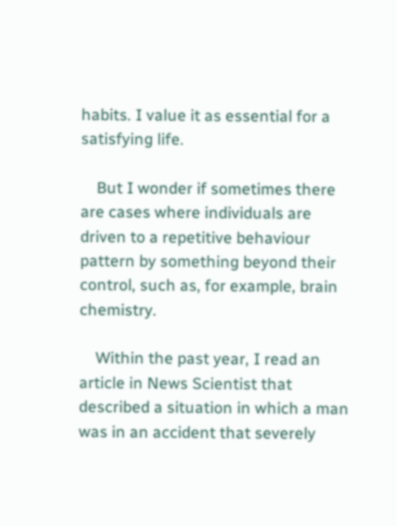habits. I value it as essential for a satisfying life.

    But I wonder if sometimes there are cases where individuals are driven to a repetitive behaviour pattern by something beyond their control, such as, for example, brain chemistry.

    Within the past year, I read an article in News Scientist that described a situation in which a man was in an accident that severely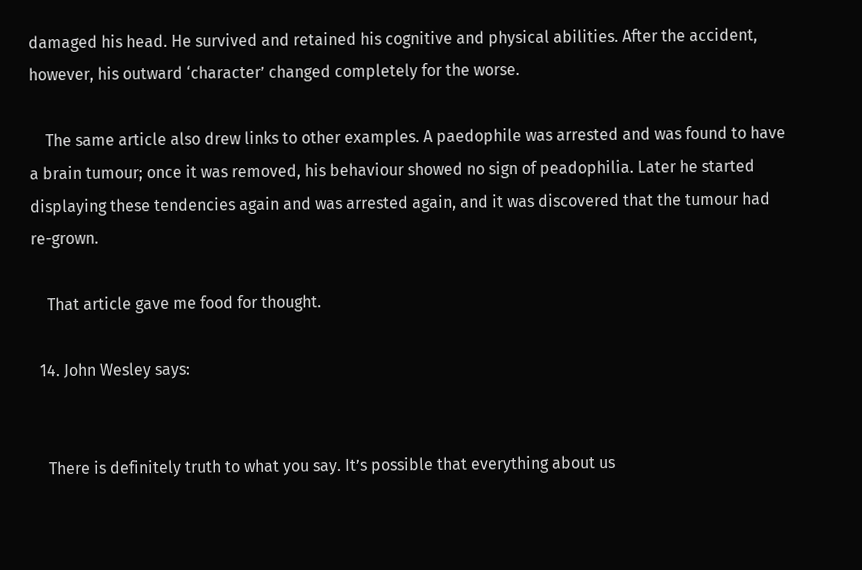damaged his head. He survived and retained his cognitive and physical abilities. After the accident, however, his outward ‘character’ changed completely for the worse.

    The same article also drew links to other examples. A paedophile was arrested and was found to have a brain tumour; once it was removed, his behaviour showed no sign of peadophilia. Later he started displaying these tendencies again and was arrested again, and it was discovered that the tumour had re-grown.

    That article gave me food for thought.

  14. John Wesley says:


    There is definitely truth to what you say. It’s possible that everything about us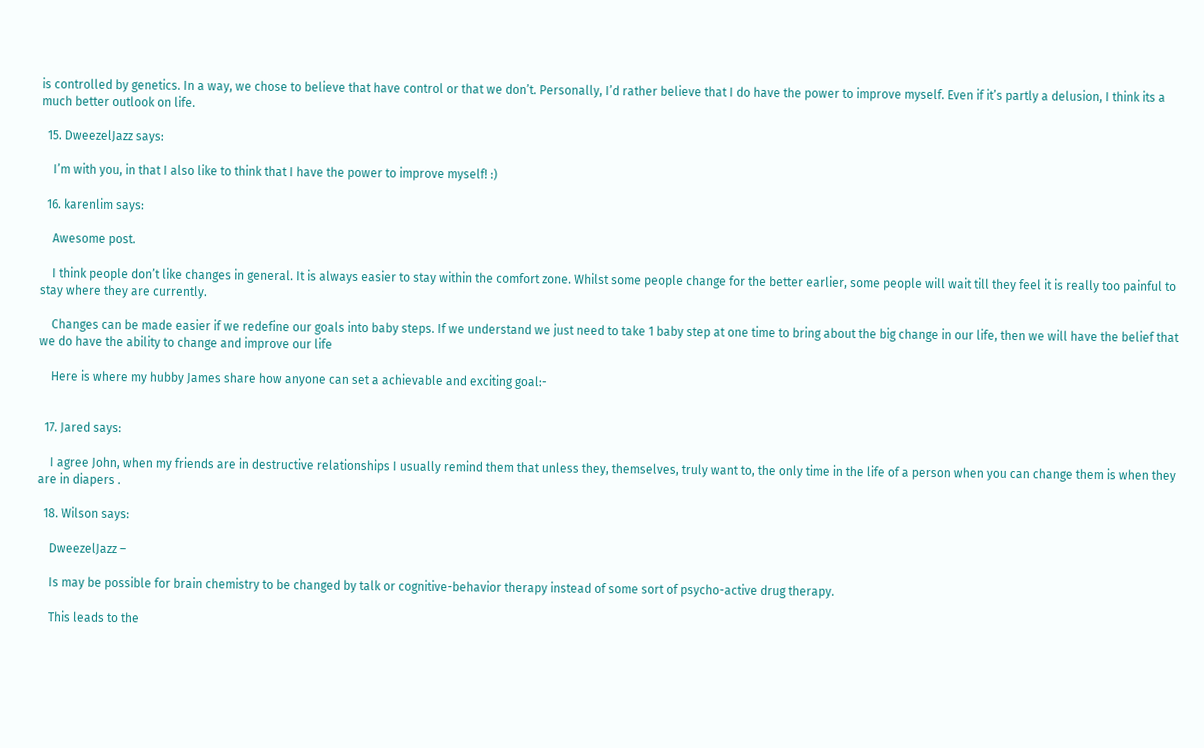is controlled by genetics. In a way, we chose to believe that have control or that we don’t. Personally, I’d rather believe that I do have the power to improve myself. Even if it’s partly a delusion, I think its a much better outlook on life.

  15. DweezelJazz says:

    I’m with you, in that I also like to think that I have the power to improve myself! :)

  16. karenlim says:

    Awesome post.

    I think people don’t like changes in general. It is always easier to stay within the comfort zone. Whilst some people change for the better earlier, some people will wait till they feel it is really too painful to stay where they are currently.

    Changes can be made easier if we redefine our goals into baby steps. If we understand we just need to take 1 baby step at one time to bring about the big change in our life, then we will have the belief that we do have the ability to change and improve our life

    Here is where my hubby James share how anyone can set a achievable and exciting goal:-


  17. Jared says:

    I agree John, when my friends are in destructive relationships I usually remind them that unless they, themselves, truly want to, the only time in the life of a person when you can change them is when they are in diapers .

  18. Wilson says:

    DweezelJazz –

    Is may be possible for brain chemistry to be changed by talk or cognitive-behavior therapy instead of some sort of psycho-active drug therapy.

    This leads to the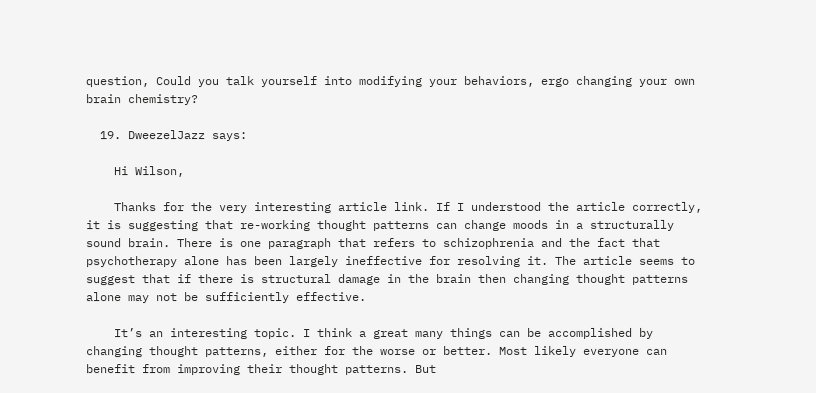question, Could you talk yourself into modifying your behaviors, ergo changing your own brain chemistry?

  19. DweezelJazz says:

    Hi Wilson,

    Thanks for the very interesting article link. If I understood the article correctly, it is suggesting that re-working thought patterns can change moods in a structurally sound brain. There is one paragraph that refers to schizophrenia and the fact that psychotherapy alone has been largely ineffective for resolving it. The article seems to suggest that if there is structural damage in the brain then changing thought patterns alone may not be sufficiently effective.

    It’s an interesting topic. I think a great many things can be accomplished by changing thought patterns, either for the worse or better. Most likely everyone can benefit from improving their thought patterns. But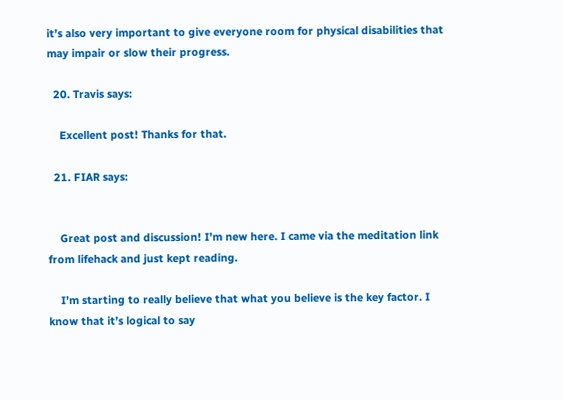it’s also very important to give everyone room for physical disabilities that may impair or slow their progress.

  20. Travis says:

    Excellent post! Thanks for that.

  21. FIAR says:


    Great post and discussion! I’m new here. I came via the meditation link from lifehack and just kept reading.

    I’m starting to really believe that what you believe is the key factor. I know that it’s logical to say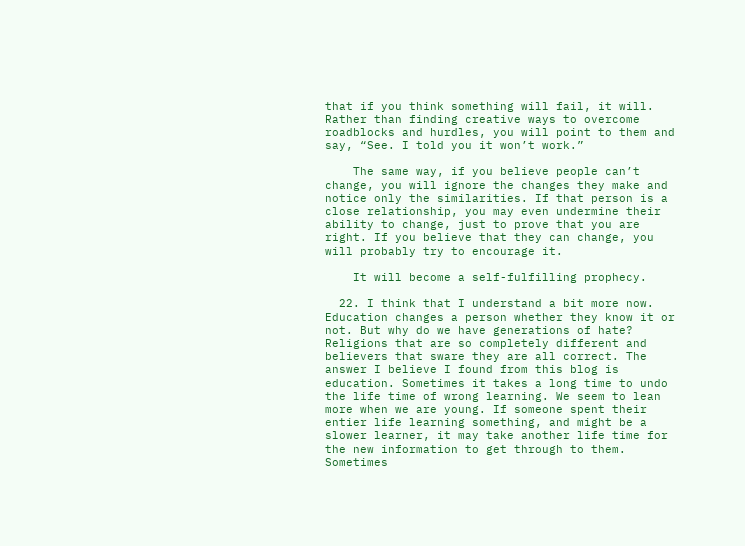that if you think something will fail, it will. Rather than finding creative ways to overcome roadblocks and hurdles, you will point to them and say, “See. I told you it won’t work.”

    The same way, if you believe people can’t change, you will ignore the changes they make and notice only the similarities. If that person is a close relationship, you may even undermine their ability to change, just to prove that you are right. If you believe that they can change, you will probably try to encourage it.

    It will become a self-fulfilling prophecy.

  22. I think that I understand a bit more now. Education changes a person whether they know it or not. But why do we have generations of hate? Religions that are so completely different and believers that sware they are all correct. The answer I believe I found from this blog is education. Sometimes it takes a long time to undo the life time of wrong learning. We seem to lean more when we are young. If someone spent their entier life learning something, and might be a slower learner, it may take another life time for the new information to get through to them. Sometimes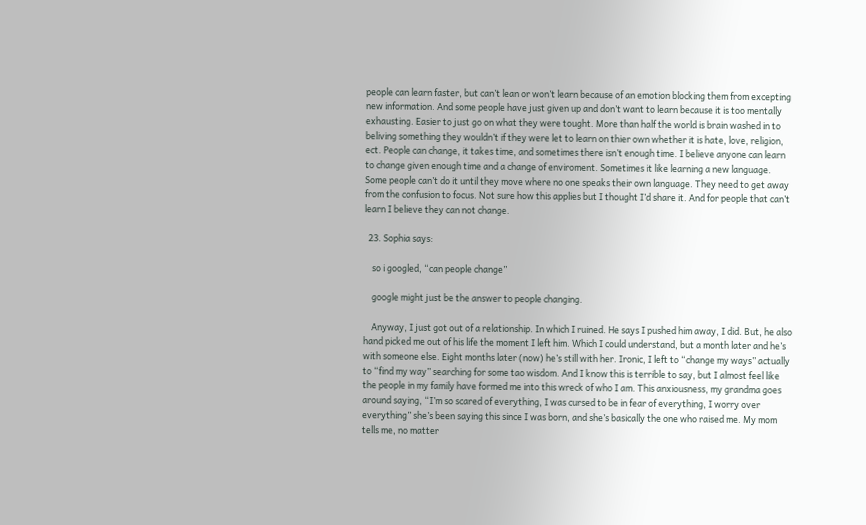people can learn faster, but can’t lean or won’t learn because of an emotion blocking them from excepting new information. And some people have just given up and don’t want to learn because it is too mentally exhausting. Easier to just go on what they were tought. More than half the world is brain washed in to beliving something they wouldn’t if they were let to learn on thier own whether it is hate, love, religion, ect. People can change, it takes time, and sometimes there isn’t enough time. I believe anyone can learn to change given enough time and a change of enviroment. Sometimes it like learning a new language. Some people can’t do it until they move where no one speaks their own language. They need to get away from the confusion to focus. Not sure how this applies but I thought I’d share it. And for people that can’t learn I believe they can not change.

  23. Sophia says:

    so i googled, “can people change”

    google might just be the answer to people changing.

    Anyway, I just got out of a relationship. In which I ruined. He says I pushed him away, I did. But, he also hand picked me out of his life the moment I left him. Which I could understand, but a month later and he’s with someone else. Eight months later (now) he’s still with her. Ironic, I left to “change my ways” actually to “find my way” searching for some tao wisdom. And I know this is terrible to say, but I almost feel like the people in my family have formed me into this wreck of who I am. This anxiousness, my grandma goes around saying, “I’m so scared of everything, I was cursed to be in fear of everything, I worry over everything” she’s been saying this since I was born, and she’s basically the one who raised me. My mom tells me, no matter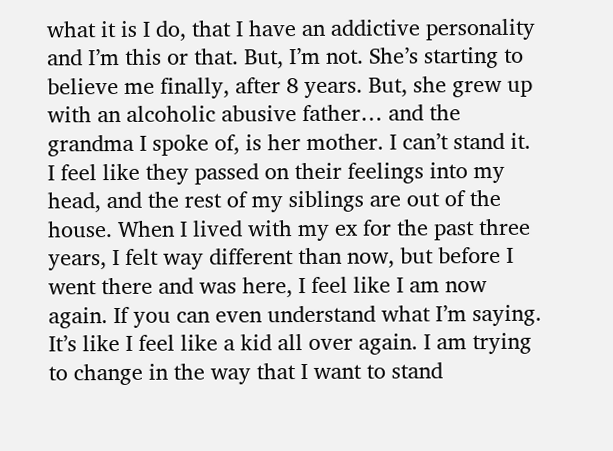what it is I do, that I have an addictive personality and I’m this or that. But, I’m not. She’s starting to believe me finally, after 8 years. But, she grew up with an alcoholic abusive father… and the grandma I spoke of, is her mother. I can’t stand it. I feel like they passed on their feelings into my head, and the rest of my siblings are out of the house. When I lived with my ex for the past three years, I felt way different than now, but before I went there and was here, I feel like I am now again. If you can even understand what I’m saying. It’s like I feel like a kid all over again. I am trying to change in the way that I want to stand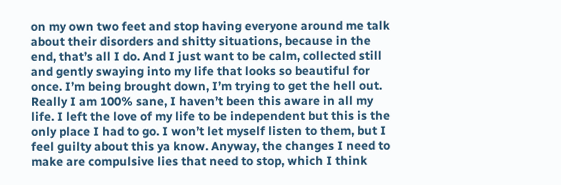on my own two feet and stop having everyone around me talk about their disorders and shitty situations, because in the end, that’s all I do. And I just want to be calm, collected still and gently swaying into my life that looks so beautiful for once. I’m being brought down, I’m trying to get the hell out. Really I am 100% sane, I haven’t been this aware in all my life. I left the love of my life to be independent but this is the only place I had to go. I won’t let myself listen to them, but I feel guilty about this ya know. Anyway, the changes I need to make are compulsive lies that need to stop, which I think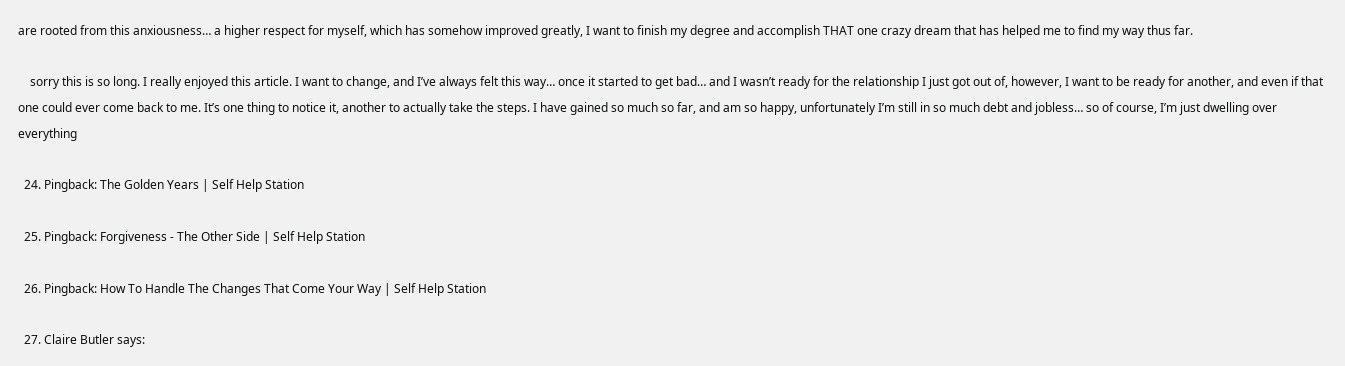are rooted from this anxiousness… a higher respect for myself, which has somehow improved greatly, I want to finish my degree and accomplish THAT one crazy dream that has helped me to find my way thus far.

    sorry this is so long. I really enjoyed this article. I want to change, and I’ve always felt this way… once it started to get bad… and I wasn’t ready for the relationship I just got out of, however, I want to be ready for another, and even if that one could ever come back to me. It’s one thing to notice it, another to actually take the steps. I have gained so much so far, and am so happy, unfortunately I’m still in so much debt and jobless… so of course, I’m just dwelling over everything

  24. Pingback: The Golden Years | Self Help Station

  25. Pingback: Forgiveness - The Other Side | Self Help Station

  26. Pingback: How To Handle The Changes That Come Your Way | Self Help Station

  27. Claire Butler says: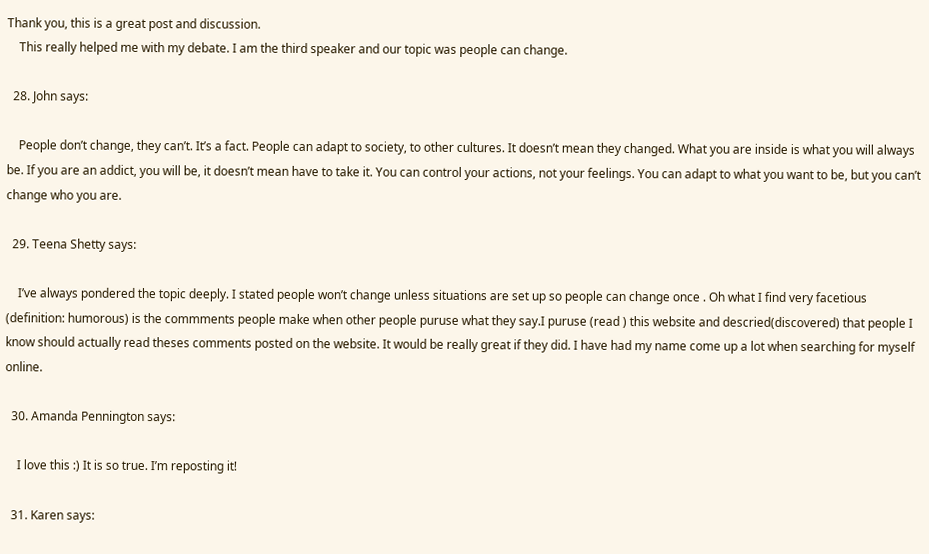Thank you, this is a great post and discussion.
    This really helped me with my debate. I am the third speaker and our topic was people can change.

  28. John says:

    People don’t change, they can’t. It’s a fact. People can adapt to society, to other cultures. It doesn’t mean they changed. What you are inside is what you will always be. If you are an addict, you will be, it doesn’t mean have to take it. You can control your actions, not your feelings. You can adapt to what you want to be, but you can’t change who you are.

  29. Teena Shetty says:

    I’ve always pondered the topic deeply. I stated people won’t change unless situations are set up so people can change once . Oh what I find very facetious (definition: humorous) is the commments people make when other people puruse what they say.I puruse (read ) this website and descried(discovered) that people I know should actually read theses comments posted on the website. It would be really great if they did. I have had my name come up a lot when searching for myself online.

  30. Amanda Pennington says:

    I love this :) It is so true. I’m reposting it!

  31. Karen says: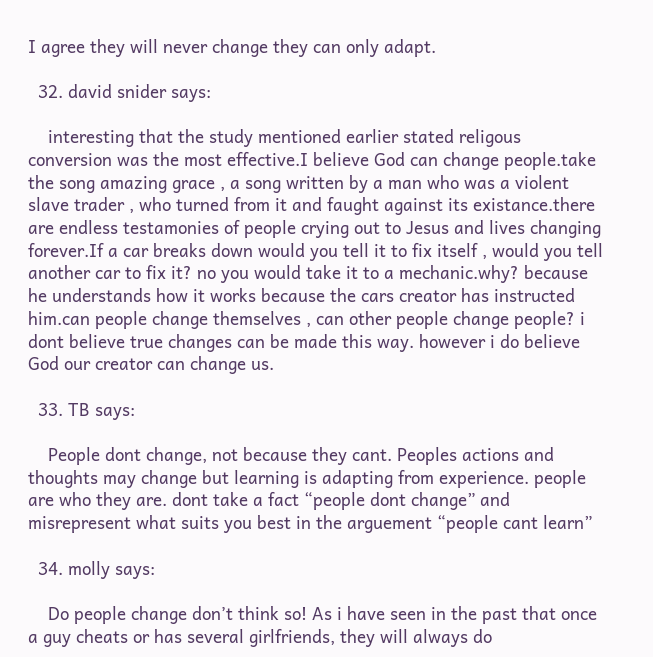I agree they will never change they can only adapt.

  32. david snider says:

    interesting that the study mentioned earlier stated religous conversion was the most effective.I believe God can change people.take the song amazing grace , a song written by a man who was a violent slave trader , who turned from it and faught against its existance.there are endless testamonies of people crying out to Jesus and lives changing forever.If a car breaks down would you tell it to fix itself , would you tell another car to fix it? no you would take it to a mechanic.why? because he understands how it works because the cars creator has instructed him.can people change themselves , can other people change people? i dont believe true changes can be made this way. however i do believe God our creator can change us.

  33. TB says:

    People dont change, not because they cant. Peoples actions and thoughts may change but learning is adapting from experience. people are who they are. dont take a fact “people dont change” and misrepresent what suits you best in the arguement “people cant learn”

  34. molly says:

    Do people change don’t think so! As i have seen in the past that once a guy cheats or has several girlfriends, they will always do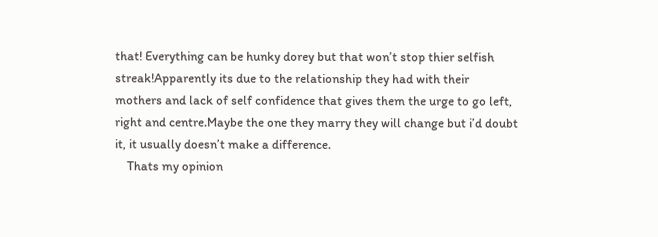that! Everything can be hunky dorey but that won’t stop thier selfish streak!Apparently its due to the relationship they had with their mothers and lack of self confidence that gives them the urge to go left, right and centre.Maybe the one they marry they will change but i’d doubt it, it usually doesn’t make a difference.
    Thats my opinion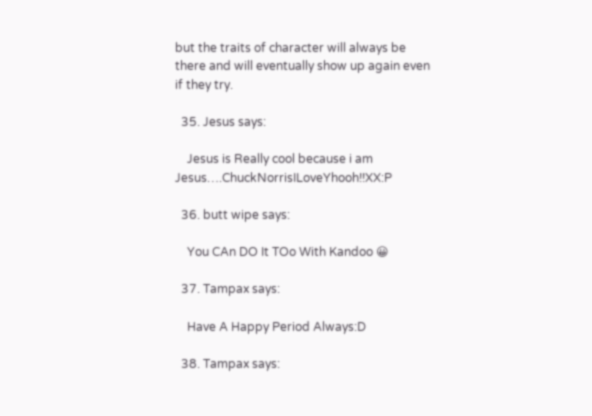but the traits of character will always be there and will eventually show up again even if they try.

  35. Jesus says:

    Jesus is Really cool because i am Jesus….ChuckNorrisILoveYhooh!!XX:P

  36. butt wipe says:

    You CAn DO It TOo With Kandoo 😀

  37. Tampax says:

    Have A Happy Period Always:D

  38. Tampax says: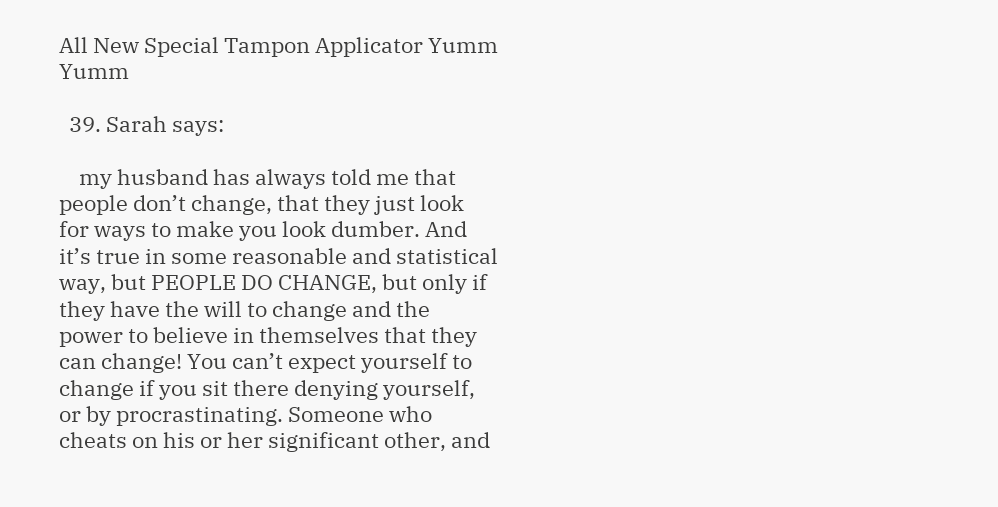All New Special Tampon Applicator Yumm Yumm

  39. Sarah says:

    my husband has always told me that people don’t change, that they just look for ways to make you look dumber. And it’s true in some reasonable and statistical way, but PEOPLE DO CHANGE, but only if they have the will to change and the power to believe in themselves that they can change! You can’t expect yourself to change if you sit there denying yourself, or by procrastinating. Someone who cheats on his or her significant other, and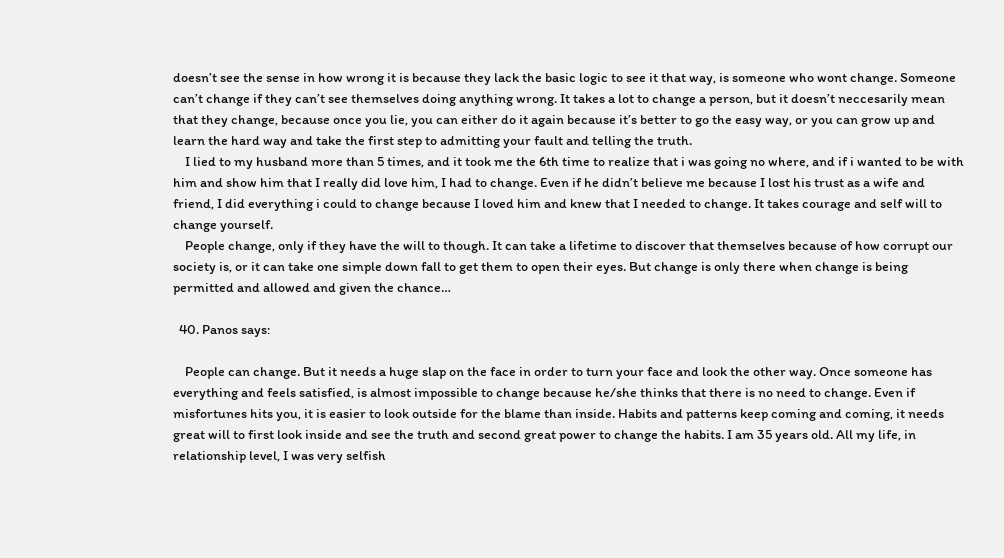doesn’t see the sense in how wrong it is because they lack the basic logic to see it that way, is someone who wont change. Someone can’t change if they can’t see themselves doing anything wrong. It takes a lot to change a person, but it doesn’t neccesarily mean that they change, because once you lie, you can either do it again because it’s better to go the easy way, or you can grow up and learn the hard way and take the first step to admitting your fault and telling the truth.
    I lied to my husband more than 5 times, and it took me the 6th time to realize that i was going no where, and if i wanted to be with him and show him that I really did love him, I had to change. Even if he didn’t believe me because I lost his trust as a wife and friend, I did everything i could to change because I loved him and knew that I needed to change. It takes courage and self will to change yourself.
    People change, only if they have the will to though. It can take a lifetime to discover that themselves because of how corrupt our society is, or it can take one simple down fall to get them to open their eyes. But change is only there when change is being permitted and allowed and given the chance…

  40. Panos says:

    People can change. But it needs a huge slap on the face in order to turn your face and look the other way. Once someone has everything and feels satisfied, is almost impossible to change because he/she thinks that there is no need to change. Even if misfortunes hits you, it is easier to look outside for the blame than inside. Habits and patterns keep coming and coming, it needs great will to first look inside and see the truth and second great power to change the habits. I am 35 years old. All my life, in relationship level, I was very selfish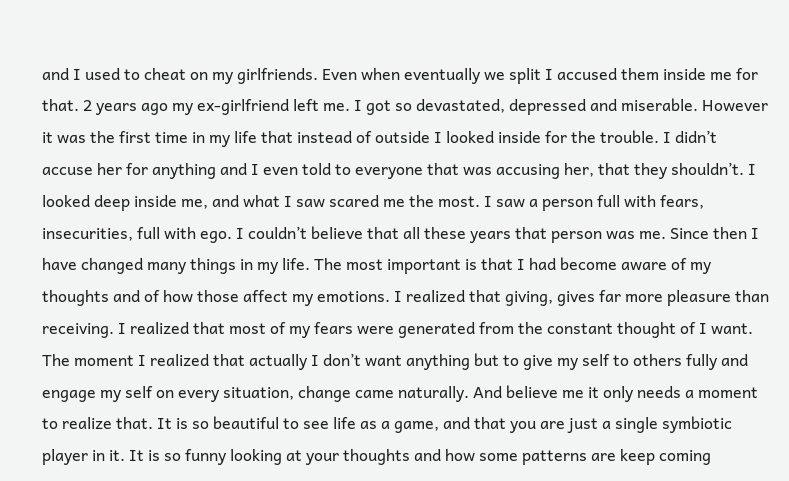and I used to cheat on my girlfriends. Even when eventually we split I accused them inside me for that. 2 years ago my ex-girlfriend left me. I got so devastated, depressed and miserable. However it was the first time in my life that instead of outside I looked inside for the trouble. I didn’t accuse her for anything and I even told to everyone that was accusing her, that they shouldn’t. I looked deep inside me, and what I saw scared me the most. I saw a person full with fears, insecurities, full with ego. I couldn’t believe that all these years that person was me. Since then I have changed many things in my life. The most important is that I had become aware of my thoughts and of how those affect my emotions. I realized that giving, gives far more pleasure than receiving. I realized that most of my fears were generated from the constant thought of I want. The moment I realized that actually I don’t want anything but to give my self to others fully and engage my self on every situation, change came naturally. And believe me it only needs a moment to realize that. It is so beautiful to see life as a game, and that you are just a single symbiotic player in it. It is so funny looking at your thoughts and how some patterns are keep coming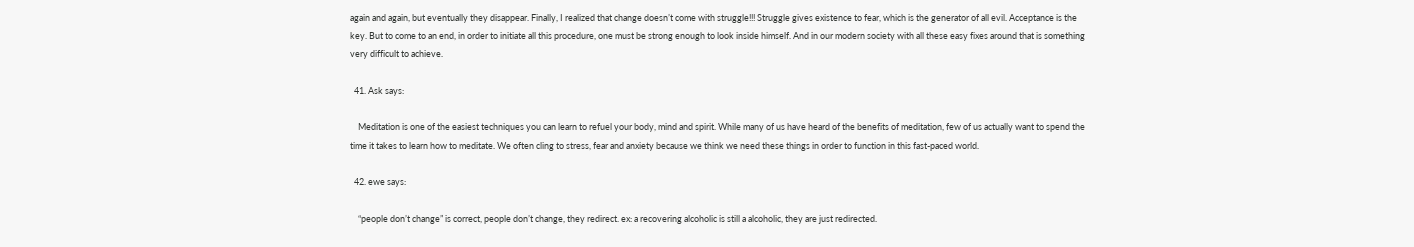again and again, but eventually they disappear. Finally, I realized that change doesn’t come with struggle!!! Struggle gives existence to fear, which is the generator of all evil. Acceptance is the key. But to come to an end, in order to initiate all this procedure, one must be strong enough to look inside himself. And in our modern society with all these easy fixes around that is something very difficult to achieve.

  41. Ask says:

    Meditation is one of the easiest techniques you can learn to refuel your body, mind and spirit. While many of us have heard of the benefits of meditation, few of us actually want to spend the time it takes to learn how to meditate. We often cling to stress, fear and anxiety because we think we need these things in order to function in this fast-paced world.

  42. ewe says:

    “people don’t change” is correct, people don’t change, they redirect. ex: a recovering alcoholic is still a alcoholic, they are just redirected.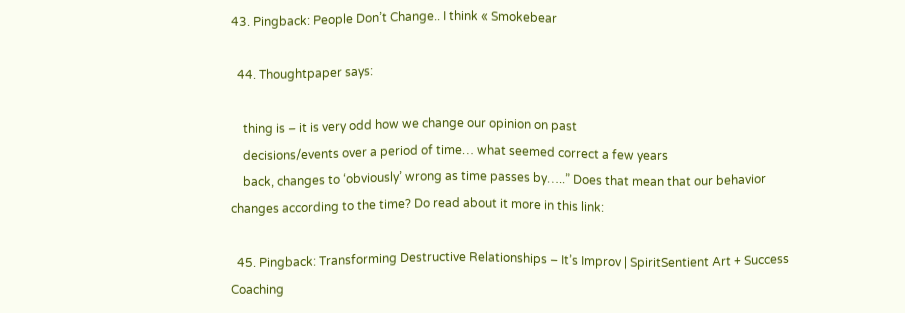43. Pingback: People Don’t Change.. I think « Smokebear

  44. Thoughtpaper says:

    thing is – it is very odd how we change our opinion on past
    decisions/events over a period of time… what seemed correct a few years
    back, changes to ‘obviously’ wrong as time passes by…..” Does that mean that our behavior changes according to the time? Do read about it more in this link:

  45. Pingback: Transforming Destructive Relationships – It’s Improv | SpiritSentient Art + Success Coaching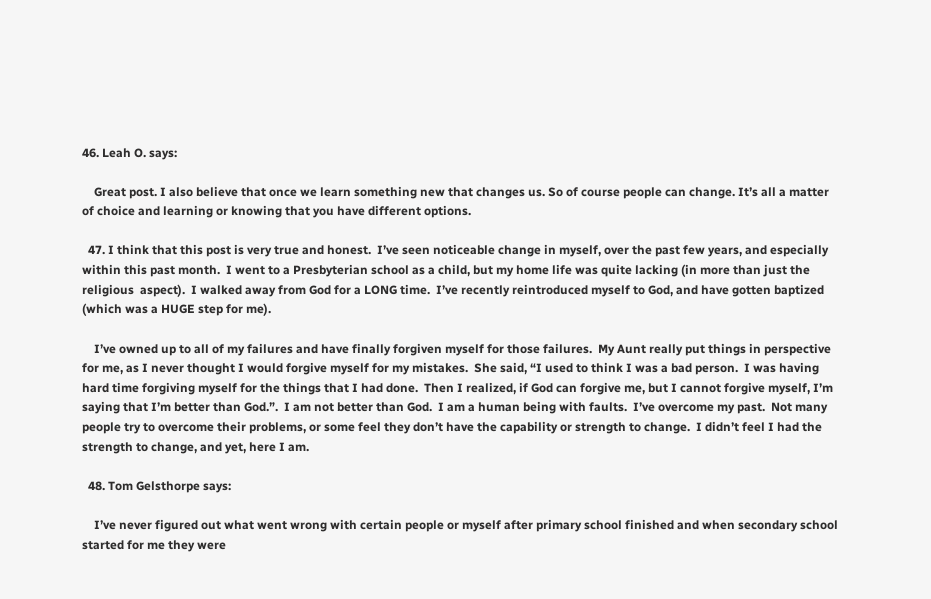46. Leah O. says:

    Great post. I also believe that once we learn something new that changes us. So of course people can change. It’s all a matter of choice and learning or knowing that you have different options.

  47. I think that this post is very true and honest.  I’ve seen noticeable change in myself, over the past few years, and especially within this past month.  I went to a Presbyterian school as a child, but my home life was quite lacking (in more than just the religious  aspect).  I walked away from God for a LONG time.  I’ve recently reintroduced myself to God, and have gotten baptized (which was a HUGE step for me).

    I’ve owned up to all of my failures and have finally forgiven myself for those failures.  My Aunt really put things in perspective for me, as I never thought I would forgive myself for my mistakes.  She said, “I used to think I was a bad person.  I was having  hard time forgiving myself for the things that I had done.  Then I realized, if God can forgive me, but I cannot forgive myself, I’m saying that I’m better than God.”.  I am not better than God.  I am a human being with faults.  I’ve overcome my past.  Not many people try to overcome their problems, or some feel they don’t have the capability or strength to change.  I didn’t feel I had the strength to change, and yet, here I am.

  48. Tom Gelsthorpe says:

    I’ve never figured out what went wrong with certain people or myself after primary school finished and when secondary school started for me they were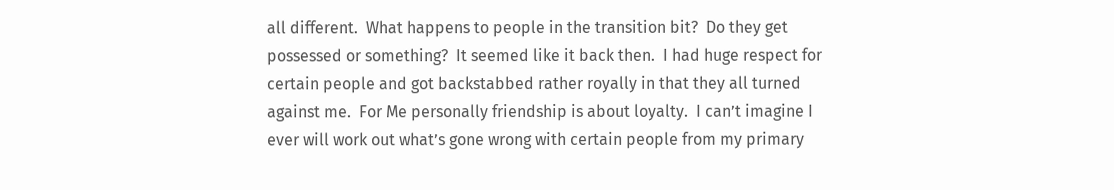all different.  What happens to people in the transition bit?  Do they get possessed or something?  It seemed like it back then.  I had huge respect for certain people and got backstabbed rather royally in that they all turned against me.  For Me personally friendship is about loyalty.  I can’t imagine I ever will work out what’s gone wrong with certain people from my primary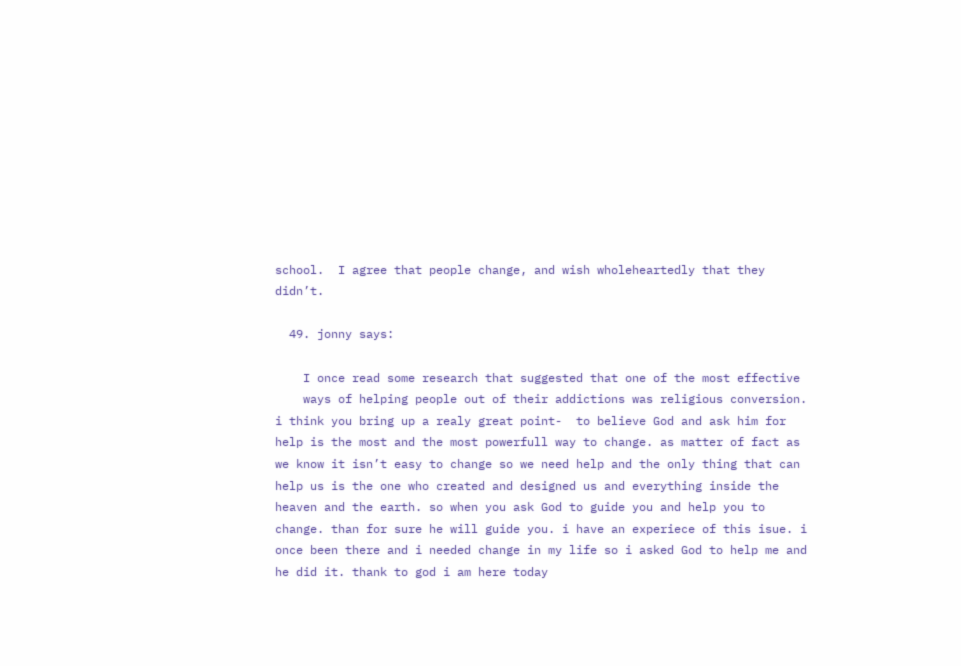school.  I agree that people change, and wish wholeheartedly that they didn’t.

  49. jonny says:

    I once read some research that suggested that one of the most effective
    ways of helping people out of their addictions was religious conversion. i think you bring up a realy great point-  to believe God and ask him for help is the most and the most powerfull way to change. as matter of fact as we know it isn’t easy to change so we need help and the only thing that can help us is the one who created and designed us and everything inside the heaven and the earth. so when you ask God to guide you and help you to change. than for sure he will guide you. i have an experiece of this isue. i once been there and i needed change in my life so i asked God to help me and he did it. thank to god i am here today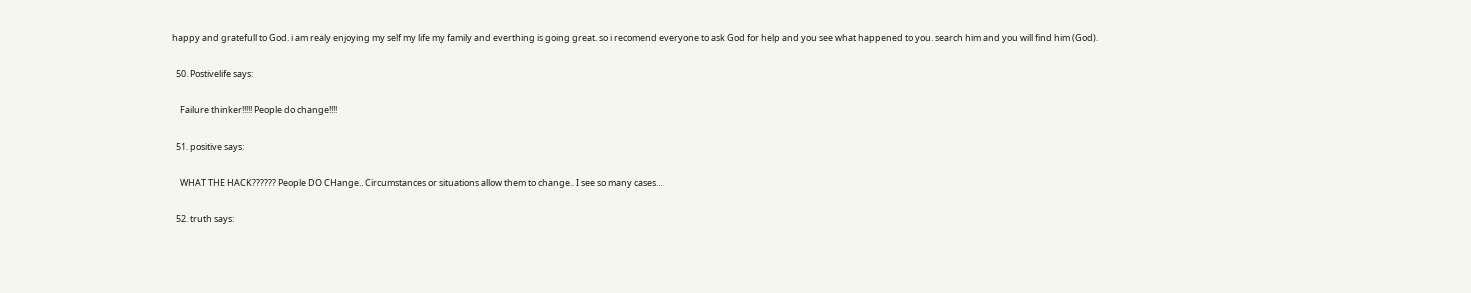happy and gratefull to God. i am realy enjoying my self my life my family and everthing is going great. so i recomend everyone to ask God for help and you see what happened to you. search him and you will find him (God).

  50. Postivelife says:

    Failure thinker!!!!! People do change!!!!

  51. positive says:

    WHAT THE HACK?????? People DO CHange.. Circumstances or situations allow them to change.. I see so many cases…

  52. truth says: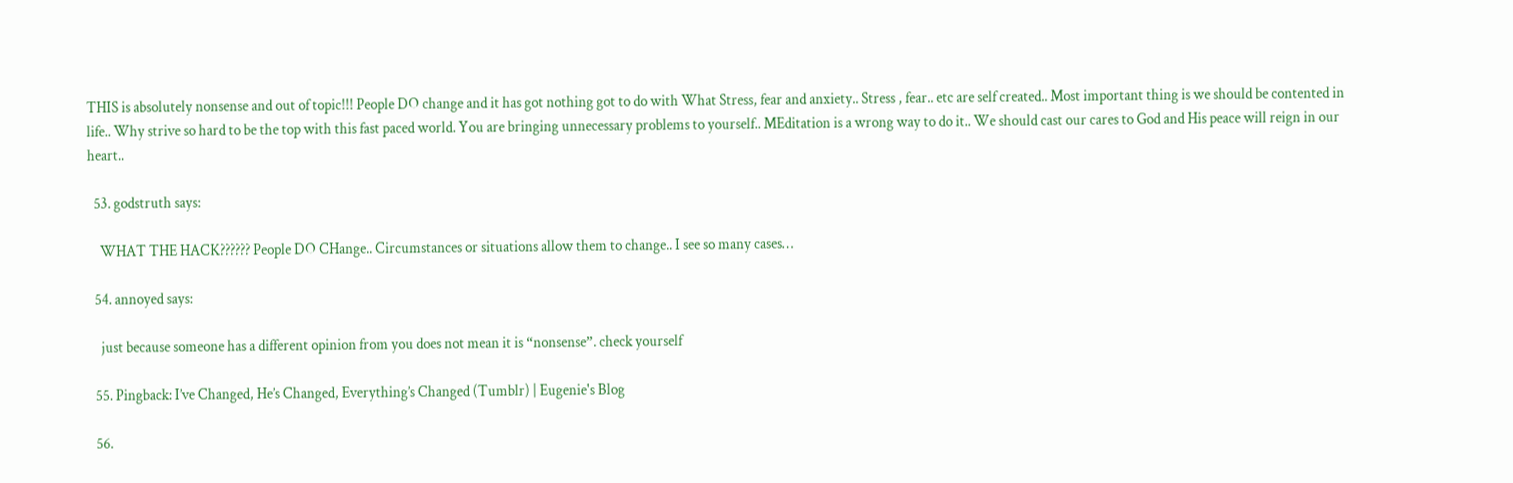THIS is absolutely nonsense and out of topic!!! People DO change and it has got nothing got to do with What Stress, fear and anxiety.. Stress , fear.. etc are self created.. Most important thing is we should be contented in life.. Why strive so hard to be the top with this fast paced world. You are bringing unnecessary problems to yourself.. MEditation is a wrong way to do it.. We should cast our cares to God and His peace will reign in our heart..

  53. godstruth says:

    WHAT THE HACK?????? People DO CHange.. Circumstances or situations allow them to change.. I see so many cases…

  54. annoyed says:

    just because someone has a different opinion from you does not mean it is “nonsense”. check yourself

  55. Pingback: I’ve Changed, He’s Changed, Everything’s Changed (Tumblr) | Eugenie's Blog

  56.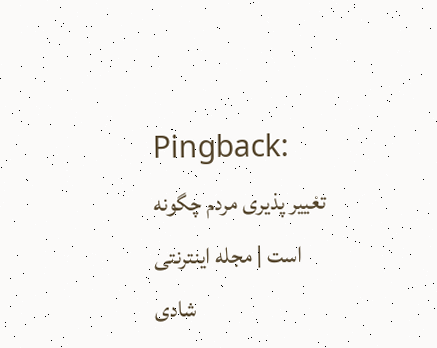Pingback: تغییر پذیری مردم چگونه است | مجله اینترنتی شادی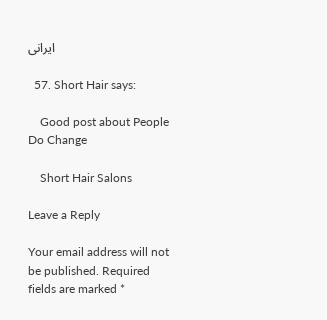ایرانی

  57. Short Hair says:

    Good post about People Do Change

    Short Hair Salons

Leave a Reply

Your email address will not be published. Required fields are marked *